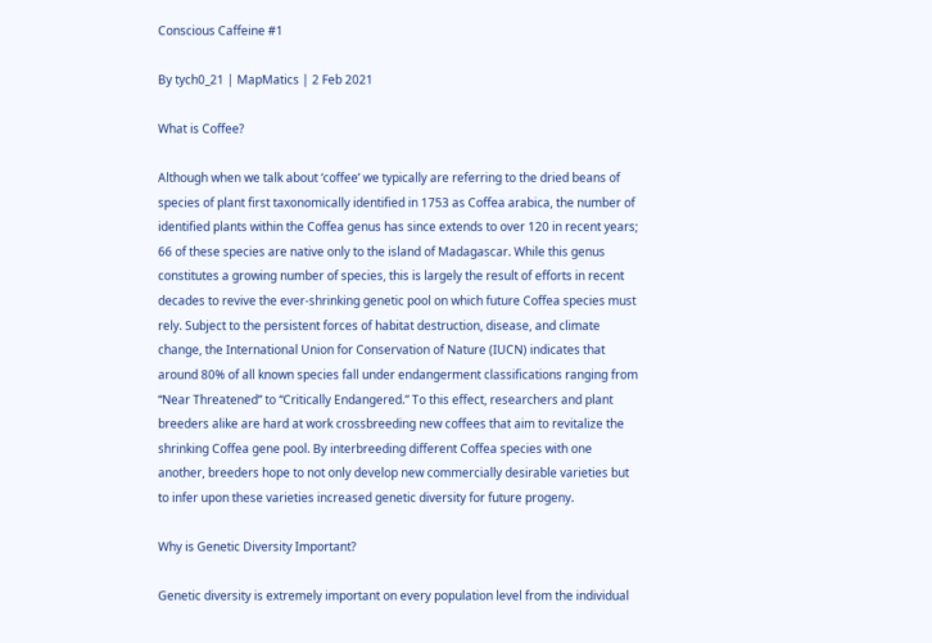Conscious Caffeine #1

By tych0_21 | MapMatics | 2 Feb 2021

What is Coffee?

Although when we talk about ‘coffee’ we typically are referring to the dried beans of species of plant first taxonomically identified in 1753 as Coffea arabica, the number of identified plants within the Coffea genus has since extends to over 120 in recent years; 66 of these species are native only to the island of Madagascar. While this genus constitutes a growing number of species, this is largely the result of efforts in recent decades to revive the ever-shrinking genetic pool on which future Coffea species must rely. Subject to the persistent forces of habitat destruction, disease, and climate change, the International Union for Conservation of Nature (IUCN) indicates that around 80% of all known species fall under endangerment classifications ranging from “Near Threatened” to “Critically Endangered.” To this effect, researchers and plant breeders alike are hard at work crossbreeding new coffees that aim to revitalize the shrinking Coffea gene pool. By interbreeding different Coffea species with one another, breeders hope to not only develop new commercially desirable varieties but to infer upon these varieties increased genetic diversity for future progeny.

Why is Genetic Diversity Important?

Genetic diversity is extremely important on every population level from the individual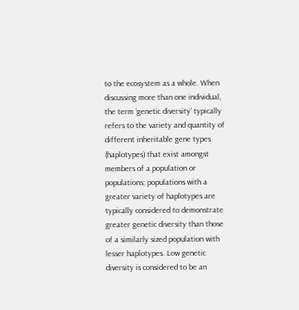to the ecosystem as a whole. When discussing more than one individual, the term ‘genetic diversity’ typically refers to the variety and quantity of different inheritable gene types (haplotypes) that exist amongst members of a population or populations; populations with a greater variety of haplotypes are typically considered to demonstrate greater genetic diversity than those of a similarly sized population with lesser haplotypes. Low genetic diversity is considered to be an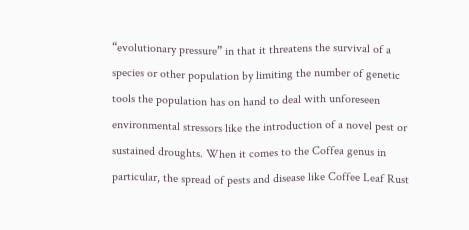“evolutionary pressure” in that it threatens the survival of a species or other population by limiting the number of genetic tools the population has on hand to deal with unforeseen environmental stressors like the introduction of a novel pest or sustained droughts. When it comes to the Coffea genus in particular, the spread of pests and disease like Coffee Leaf Rust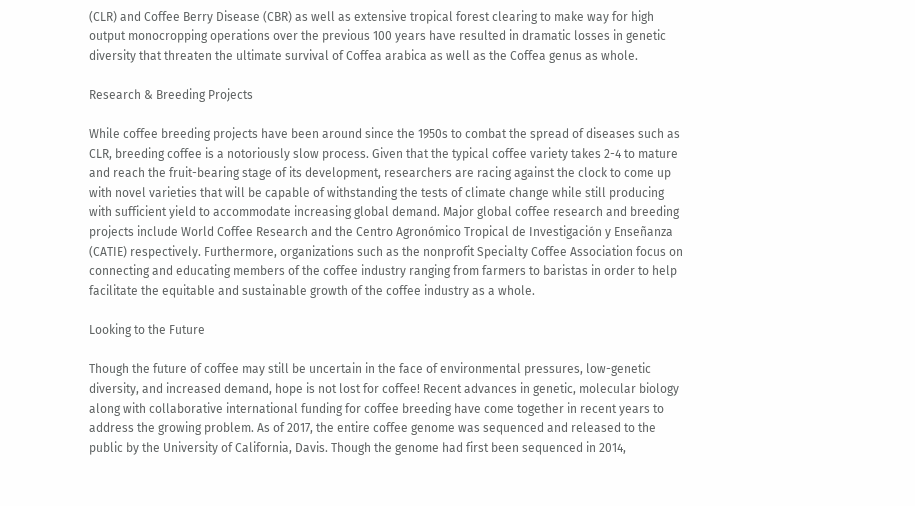(CLR) and Coffee Berry Disease (CBR) as well as extensive tropical forest clearing to make way for high output monocropping operations over the previous 100 years have resulted in dramatic losses in genetic diversity that threaten the ultimate survival of Coffea arabica as well as the Coffea genus as whole.

Research & Breeding Projects

While coffee breeding projects have been around since the 1950s to combat the spread of diseases such as CLR, breeding coffee is a notoriously slow process. Given that the typical coffee variety takes 2-4 to mature and reach the fruit-bearing stage of its development, researchers are racing against the clock to come up with novel varieties that will be capable of withstanding the tests of climate change while still producing with sufficient yield to accommodate increasing global demand. Major global coffee research and breeding projects include World Coffee Research and the Centro Agronómico Tropical de Investigación y Enseñanza (CATIE) respectively. Furthermore, organizations such as the nonprofit Specialty Coffee Association focus on connecting and educating members of the coffee industry ranging from farmers to baristas in order to help facilitate the equitable and sustainable growth of the coffee industry as a whole.

Looking to the Future

Though the future of coffee may still be uncertain in the face of environmental pressures, low-genetic diversity, and increased demand, hope is not lost for coffee! Recent advances in genetic, molecular biology along with collaborative international funding for coffee breeding have come together in recent years to address the growing problem. As of 2017, the entire coffee genome was sequenced and released to the public by the University of California, Davis. Though the genome had first been sequenced in 2014,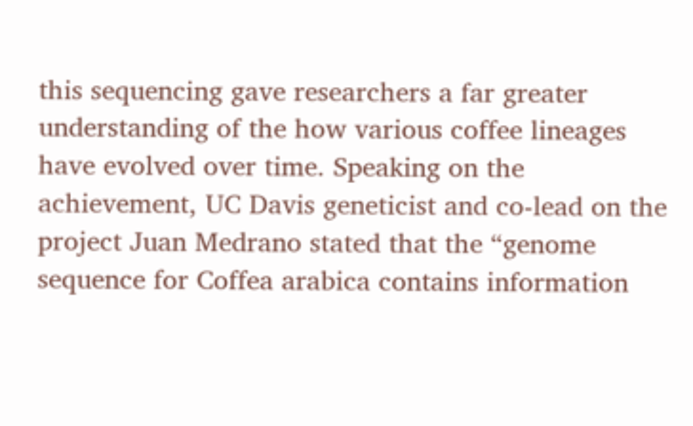this sequencing gave researchers a far greater understanding of the how various coffee lineages have evolved over time. Speaking on the achievement, UC Davis geneticist and co-lead on the project Juan Medrano stated that the “genome sequence for Coffea arabica contains information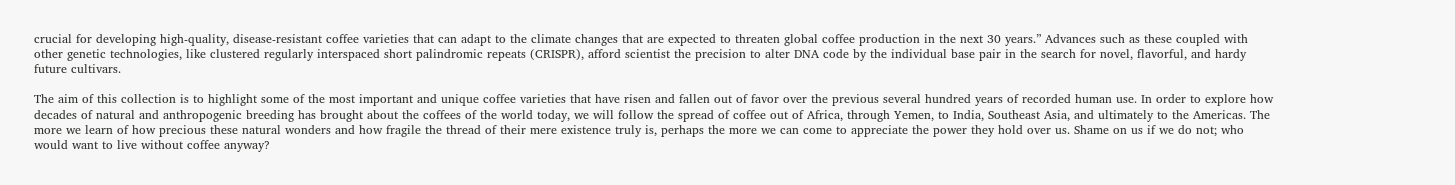crucial for developing high-quality, disease-resistant coffee varieties that can adapt to the climate changes that are expected to threaten global coffee production in the next 30 years.” Advances such as these coupled with other genetic technologies, like clustered regularly interspaced short palindromic repeats (CRISPR), afford scientist the precision to alter DNA code by the individual base pair in the search for novel, flavorful, and hardy future cultivars.

The aim of this collection is to highlight some of the most important and unique coffee varieties that have risen and fallen out of favor over the previous several hundred years of recorded human use. In order to explore how decades of natural and anthropogenic breeding has brought about the coffees of the world today, we will follow the spread of coffee out of Africa, through Yemen, to India, Southeast Asia, and ultimately to the Americas. The more we learn of how precious these natural wonders and how fragile the thread of their mere existence truly is, perhaps the more we can come to appreciate the power they hold over us. Shame on us if we do not; who would want to live without coffee anyway?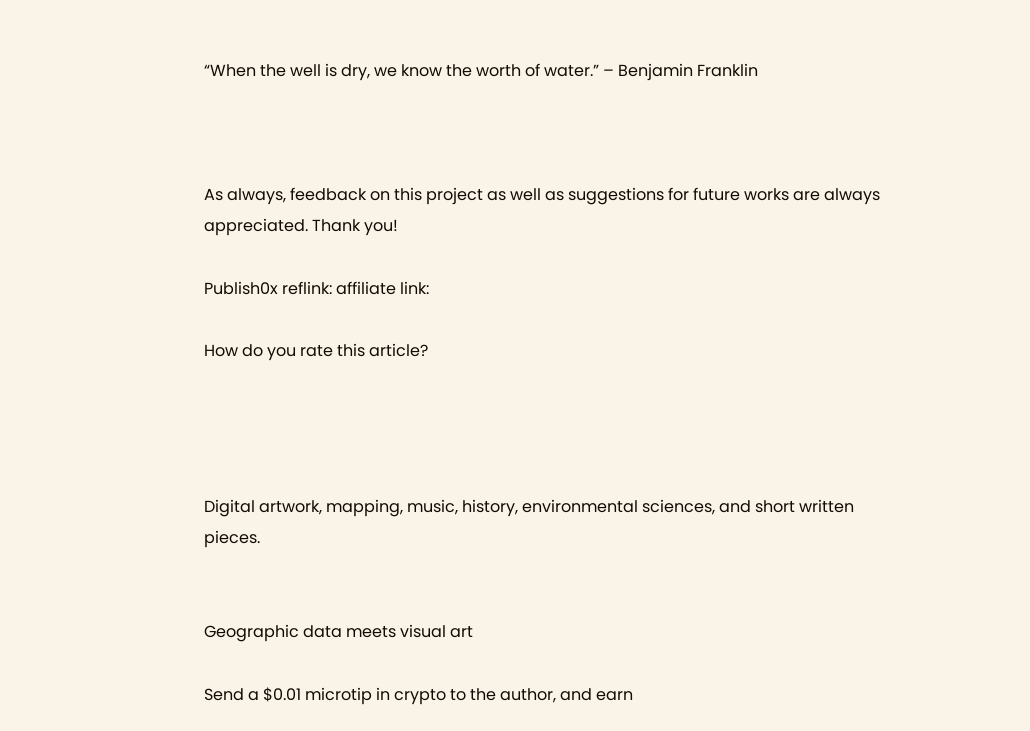“When the well is dry, we know the worth of water.” – Benjamin Franklin



As always, feedback on this project as well as suggestions for future works are always appreciated. Thank you!

Publish0x reflink: affiliate link:

How do you rate this article?




Digital artwork, mapping, music, history, environmental sciences, and short written pieces.


Geographic data meets visual art

Send a $0.01 microtip in crypto to the author, and earn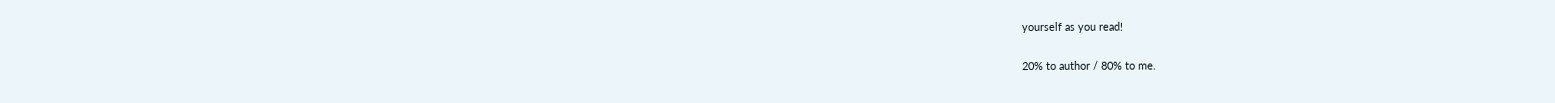yourself as you read!

20% to author / 80% to me.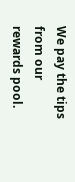We pay the tips from our rewards pool.